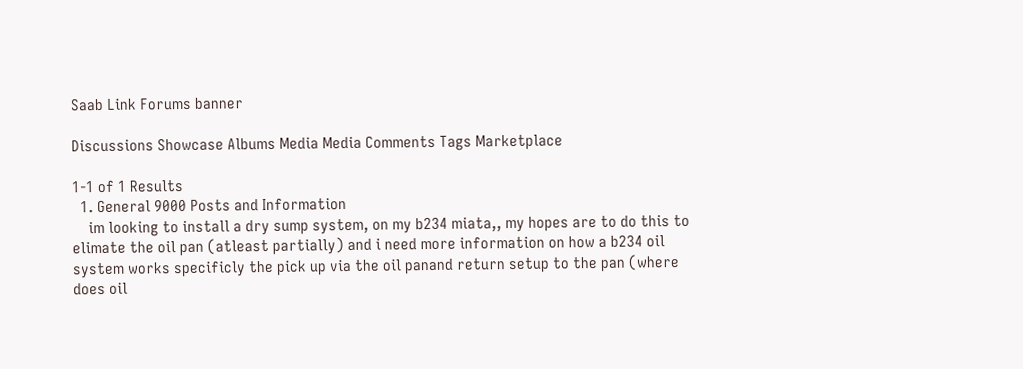Saab Link Forums banner

Discussions Showcase Albums Media Media Comments Tags Marketplace

1-1 of 1 Results
  1. General 9000 Posts and Information
    im looking to install a dry sump system, on my b234 miata,, my hopes are to do this to elimate the oil pan (atleast partially) and i need more information on how a b234 oil system works specificly the pick up via the oil panand return setup to the pan (where does oil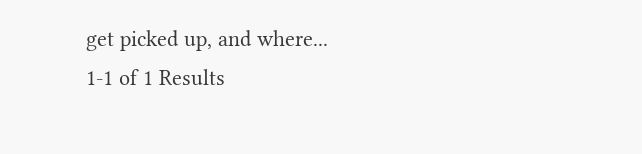get picked up, and where...
1-1 of 1 Results